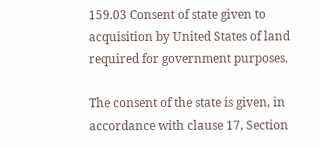159.03 Consent of state given to acquisition by United States of land required for government purposes.

The consent of the state is given, in accordance with clause 17, Section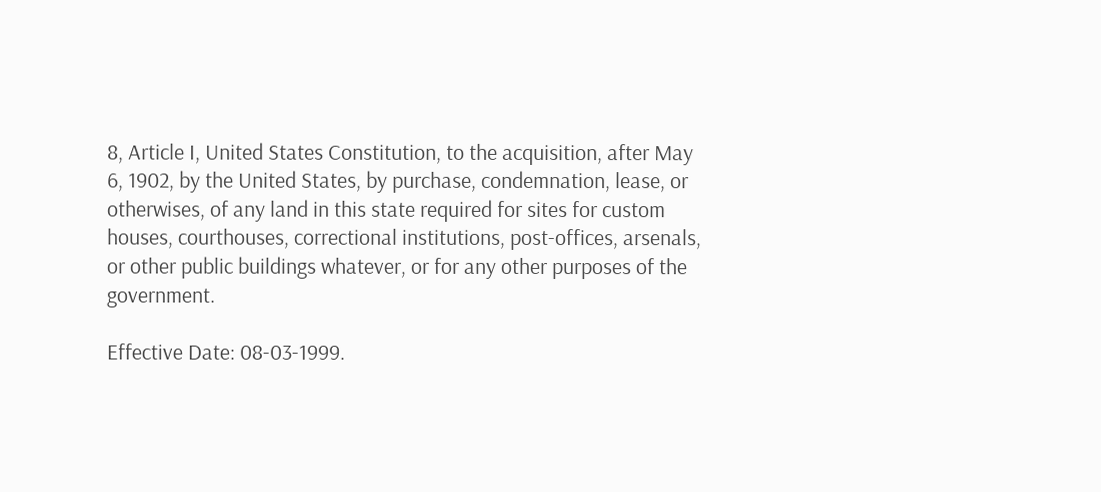8, Article I, United States Constitution, to the acquisition, after May 6, 1902, by the United States, by purchase, condemnation, lease, or otherwises, of any land in this state required for sites for custom houses, courthouses, correctional institutions, post-offices, arsenals, or other public buildings whatever, or for any other purposes of the government.

Effective Date: 08-03-1999.